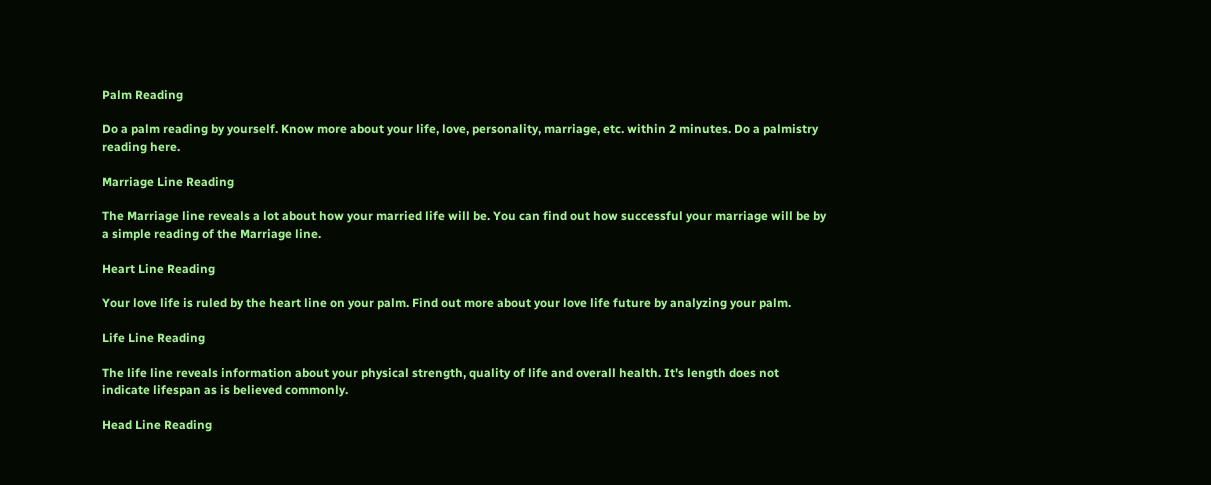Palm Reading

Do a palm reading by yourself. Know more about your life, love, personality, marriage, etc. within 2 minutes. Do a palmistry reading here.

Marriage Line Reading

The Marriage line reveals a lot about how your married life will be. You can find out how successful your marriage will be by a simple reading of the Marriage line.

Heart Line Reading

Your love life is ruled by the heart line on your palm. Find out more about your love life future by analyzing your palm.

Life Line Reading

The life line reveals information about your physical strength, quality of life and overall health. It's length does not indicate lifespan as is believed commonly.

Head Line Reading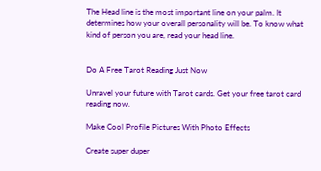The Head line is the most important line on your palm. It determines how your overall personality will be. To know what kind of person you are, read your head line.


Do A Free Tarot Reading Just Now

Unravel your future with Tarot cards. Get your free tarot card reading now.

Make Cool Profile Pictures With Photo Effects

Create super duper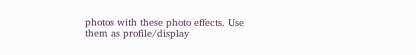photos with these photo effects. Use them as profile/display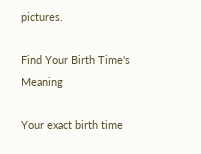pictures.

Find Your Birth Time's Meaning

Your exact birth time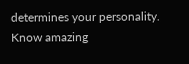determines your personality. Know amazing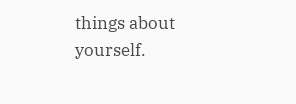things about yourself.